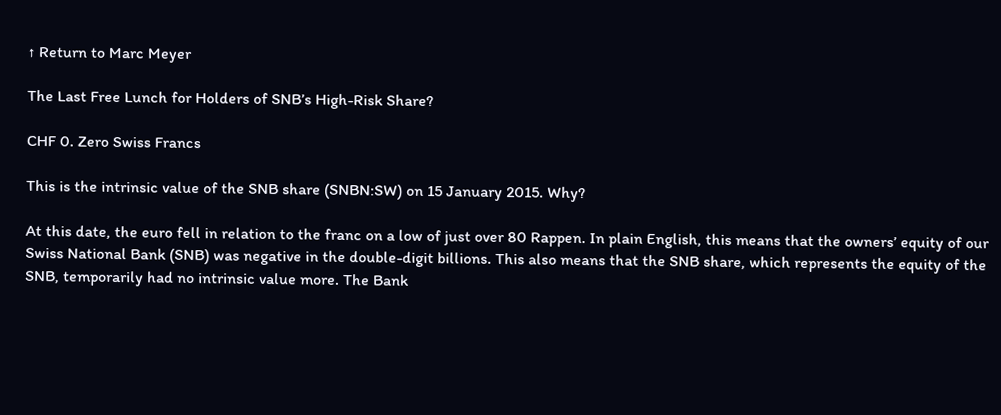↑ Return to Marc Meyer

The Last Free Lunch for Holders of SNB’s High-Risk Share?

CHF 0. Zero Swiss Francs

This is the intrinsic value of the SNB share (SNBN:SW) on 15 January 2015. Why?

At this date, the euro fell in relation to the franc on a low of just over 80 Rappen. In plain English, this means that the owners’ equity of our Swiss National Bank (SNB) was negative in the double-digit billions. This also means that the SNB share, which represents the equity of the SNB, temporarily had no intrinsic value more. The Bank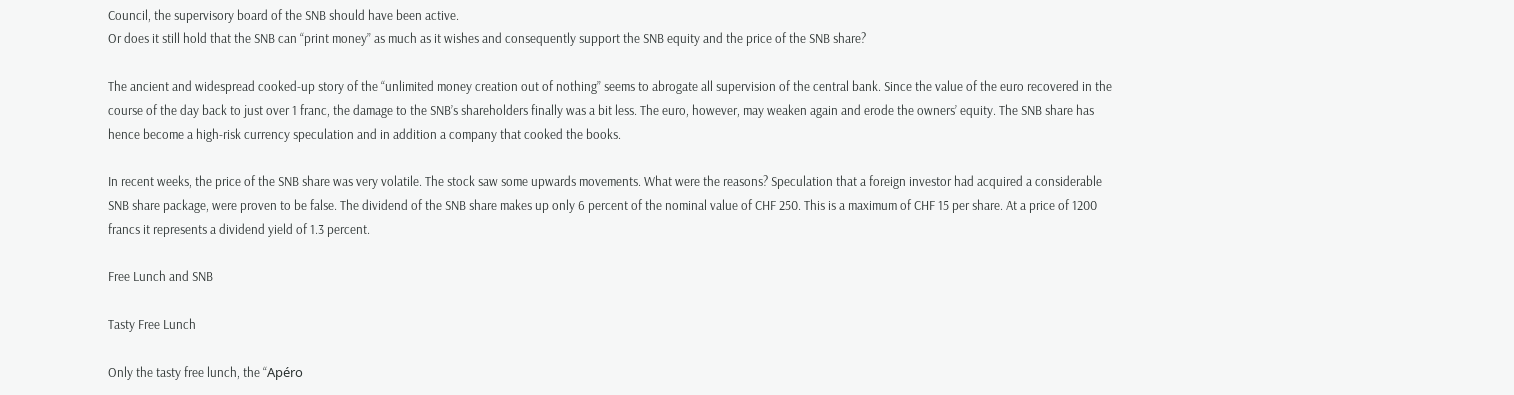Council, the supervisory board of the SNB should have been active.
Or does it still hold that the SNB can “print money” as much as it wishes and consequently support the SNB equity and the price of the SNB share?

The ancient and widespread cooked-up story of the “unlimited money creation out of nothing” seems to abrogate all supervision of the central bank. Since the value of the euro recovered in the course of the day back to just over 1 franc, the damage to the SNB’s shareholders finally was a bit less. The euro, however, may weaken again and erode the owners’ equity. The SNB share has hence become a high-risk currency speculation and in addition a company that cooked the books.

In recent weeks, the price of the SNB share was very volatile. The stock saw some upwards movements. What were the reasons? Speculation that a foreign investor had acquired a considerable SNB share package, were proven to be false. The dividend of the SNB share makes up only 6 percent of the nominal value of CHF 250. This is a maximum of CHF 15 per share. At a price of 1200 francs it represents a dividend yield of 1.3 percent.

Free Lunch and SNB

Tasty Free Lunch

Only the tasty free lunch, the “Apéro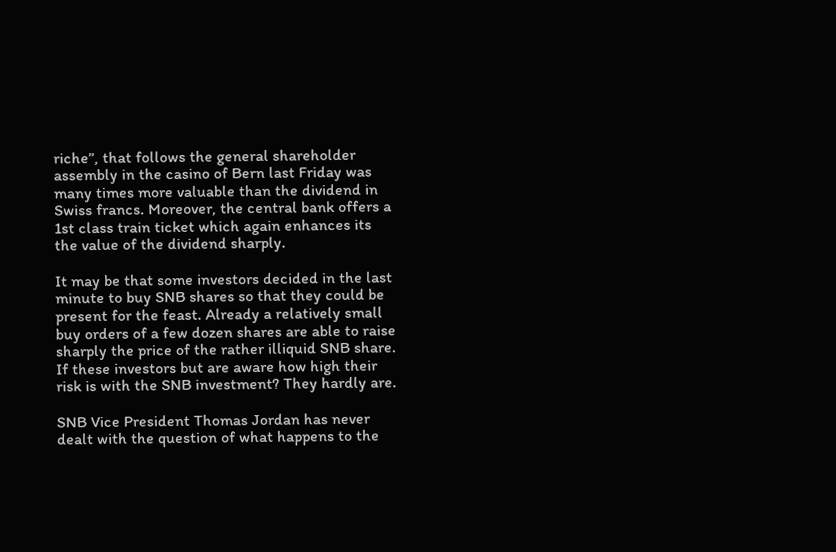riche”, that follows the general shareholder assembly in the casino of Bern last Friday was many times more valuable than the dividend in Swiss francs. Moreover, the central bank offers a 1st class train ticket which again enhances its the value of the dividend sharply.

It may be that some investors decided in the last minute to buy SNB shares so that they could be present for the feast. Already a relatively small buy orders of a few dozen shares are able to raise sharply the price of the rather illiquid SNB share. If these investors but are aware how high their risk is with the SNB investment? They hardly are.

SNB Vice President Thomas Jordan has never dealt with the question of what happens to the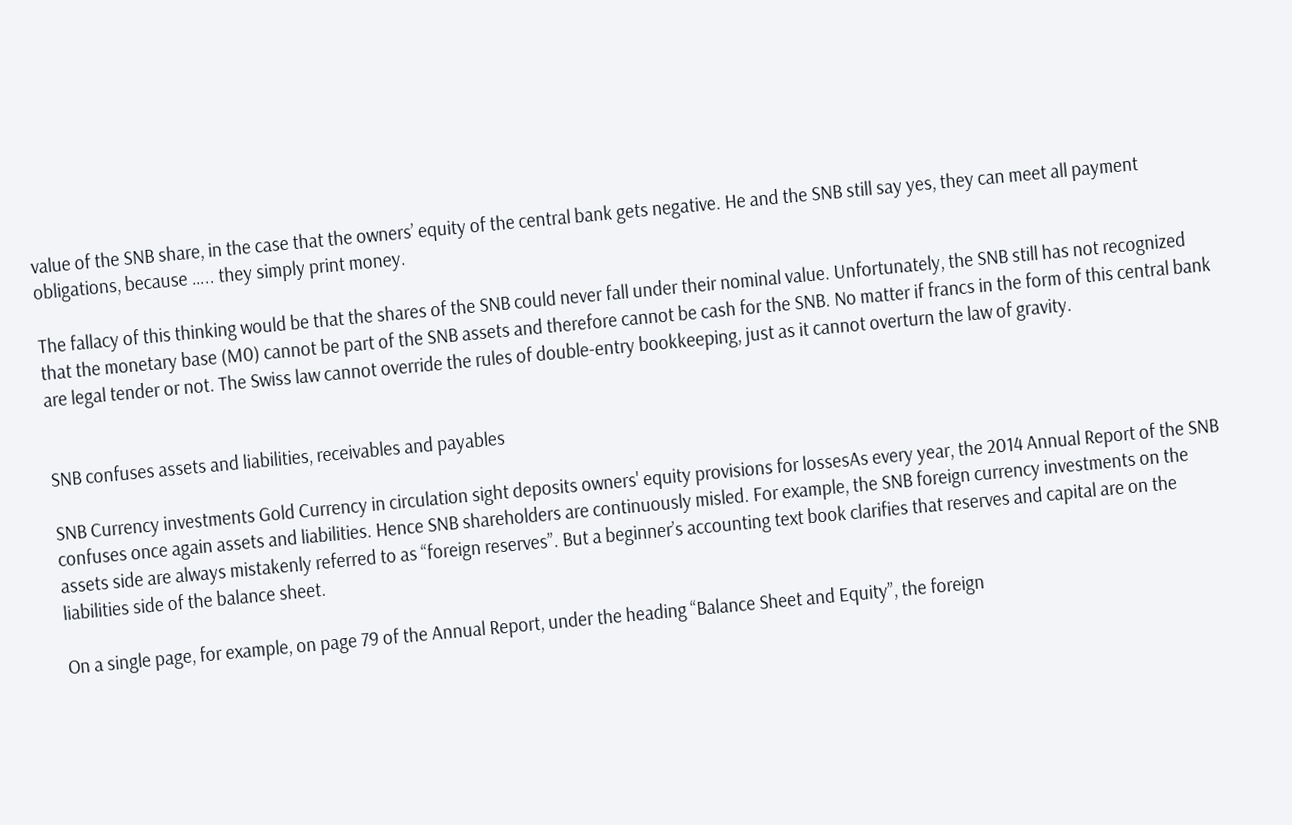value of the SNB share, in the case that the owners’ equity of the central bank gets negative. He and the SNB still say yes, they can meet all payment obligations, because ….. they simply print money.

The fallacy of this thinking would be that the shares of the SNB could never fall under their nominal value. Unfortunately, the SNB still has not recognized that the monetary base (M0) cannot be part of the SNB assets and therefore cannot be cash for the SNB. No matter if francs in the form of this central bank are legal tender or not. The Swiss law cannot override the rules of double-entry bookkeeping, just as it cannot overturn the law of gravity.


SNB confuses assets and liabilities, receivables and payables

SNB Currency investments Gold Currency in circulation sight deposits owners' equity provisions for lossesAs every year, the 2014 Annual Report of the SNB confuses once again assets and liabilities. Hence SNB shareholders are continuously misled. For example, the SNB foreign currency investments on the assets side are always mistakenly referred to as “foreign reserves”. But a beginner’s accounting text book clarifies that reserves and capital are on the liabilities side of the balance sheet.

On a single page, for example, on page 79 of the Annual Report, under the heading “Balance Sheet and Equity”, the foreign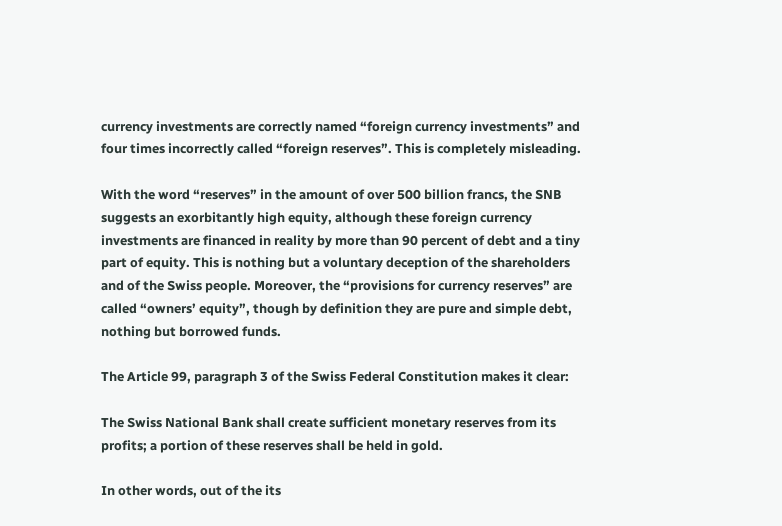currency investments are correctly named “foreign currency investments” and four times incorrectly called “foreign reserves”. This is completely misleading.

With the word “reserves” in the amount of over 500 billion francs, the SNB suggests an exorbitantly high equity, although these foreign currency investments are financed in reality by more than 90 percent of debt and a tiny part of equity. This is nothing but a voluntary deception of the shareholders and of the Swiss people. Moreover, the “provisions for currency reserves” are called “owners’ equity”, though by definition they are pure and simple debt, nothing but borrowed funds.

The Article 99, paragraph 3 of the Swiss Federal Constitution makes it clear:

The Swiss National Bank shall create sufficient monetary reserves from its profits; a portion of these reserves shall be held in gold.

In other words, out of the its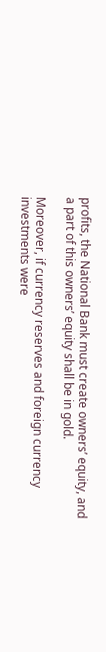profits, the National Bank must create owners’ equity, and a part of this owners’ equity shall be in gold.

Moreover, if currency reserves and foreign currency investments were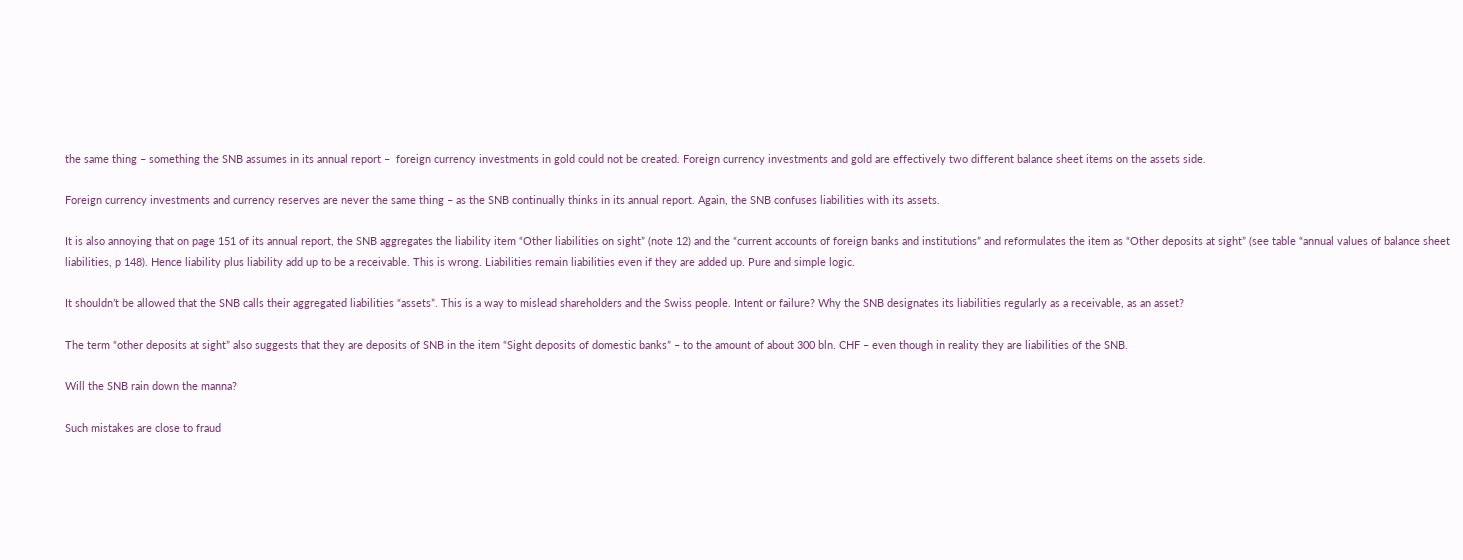the same thing – something the SNB assumes in its annual report –  foreign currency investments in gold could not be created. Foreign currency investments and gold are effectively two different balance sheet items on the assets side.

Foreign currency investments and currency reserves are never the same thing – as the SNB continually thinks in its annual report. Again, the SNB confuses liabilities with its assets.

It is also annoying that on page 151 of its annual report, the SNB aggregates the liability item “Other liabilities on sight” (note 12) and the “current accounts of foreign banks and institutions” and reformulates the item as “Other deposits at sight” (see table “annual values of balance sheet liabilities, p 148). Hence liability plus liability add up to be a receivable. This is wrong. Liabilities remain liabilities even if they are added up. Pure and simple logic.

It shouldn’t be allowed that the SNB calls their aggregated liabilities “assets”. This is a way to mislead shareholders and the Swiss people. Intent or failure? Why the SNB designates its liabilities regularly as a receivable, as an asset?

The term “other deposits at sight” also suggests that they are deposits of SNB in the item “Sight deposits of domestic banks” – to the amount of about 300 bln. CHF – even though in reality they are liabilities of the SNB.

Will the SNB rain down the manna?

Such mistakes are close to fraud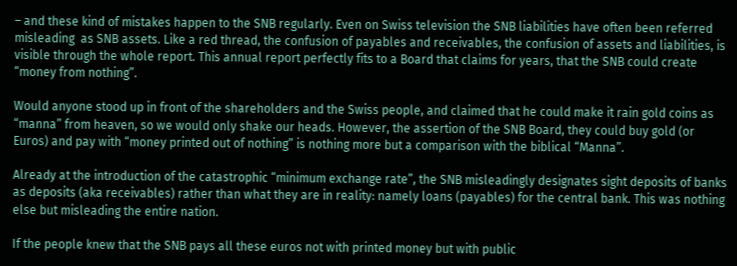– and these kind of mistakes happen to the SNB regularly. Even on Swiss television the SNB liabilities have often been referred misleading  as SNB assets. Like a red thread, the confusion of payables and receivables, the confusion of assets and liabilities, is visible through the whole report. This annual report perfectly fits to a Board that claims for years, that the SNB could create “money from nothing”.

Would anyone stood up in front of the shareholders and the Swiss people, and claimed that he could make it rain gold coins as “manna” from heaven, so we would only shake our heads. However, the assertion of the SNB Board, they could buy gold (or Euros) and pay with “money printed out of nothing” is nothing more but a comparison with the biblical “Manna”.

Already at the introduction of the catastrophic “minimum exchange rate”, the SNB misleadingly designates sight deposits of banks as deposits (aka receivables) rather than what they are in reality: namely loans (payables) for the central bank. This was nothing else but misleading the entire nation.

If the people knew that the SNB pays all these euros not with printed money but with public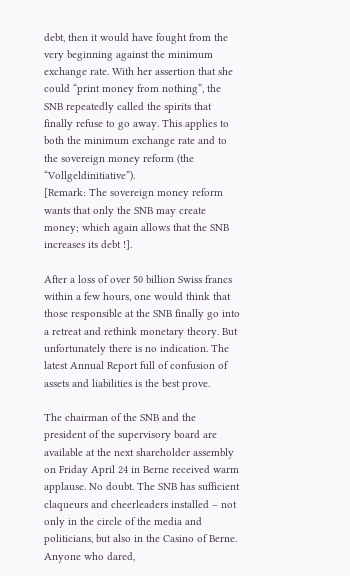debt, then it would have fought from the very beginning against the minimum exchange rate. With her assertion that she could “print money from nothing”, the SNB repeatedly called the spirits that finally refuse to go away. This applies to both the minimum exchange rate and to the sovereign money reform (the “Vollgeldinitiative”).
[Remark: The sovereign money reform wants that only the SNB may create money; which again allows that the SNB increases its debt !].

After a loss of over 50 billion Swiss francs within a few hours, one would think that those responsible at the SNB finally go into a retreat and rethink monetary theory. But unfortunately there is no indication. The  latest Annual Report full of confusion of assets and liabilities is the best prove.

The chairman of the SNB and the president of the supervisory board are available at the next shareholder assembly on Friday April 24 in Berne received warm applause. No doubt. The SNB has sufficient claqueurs and cheerleaders installed – not only in the circle of the media and politicians, but also in the Casino of Berne. Anyone who dared,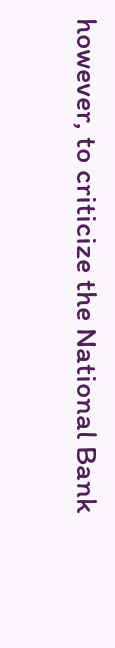however, to criticize the National Bank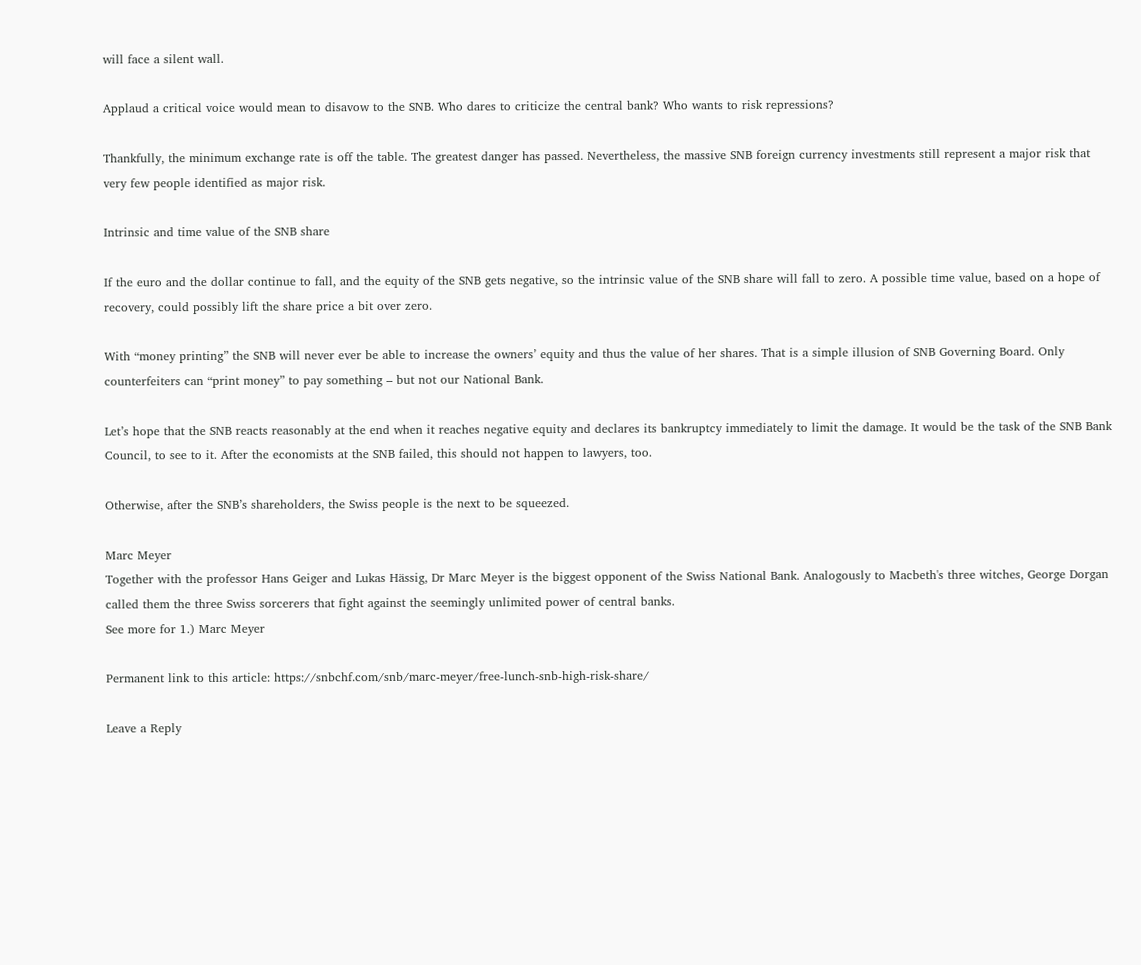will face a silent wall.

Applaud a critical voice would mean to disavow to the SNB. Who dares to criticize the central bank? Who wants to risk repressions?

Thankfully, the minimum exchange rate is off the table. The greatest danger has passed. Nevertheless, the massive SNB foreign currency investments still represent a major risk that very few people identified as major risk.

Intrinsic and time value of the SNB share

If the euro and the dollar continue to fall, and the equity of the SNB gets negative, so the intrinsic value of the SNB share will fall to zero. A possible time value, based on a hope of recovery, could possibly lift the share price a bit over zero.

With “money printing” the SNB will never ever be able to increase the owners’ equity and thus the value of her shares. That is a simple illusion of SNB Governing Board. Only counterfeiters can “print money” to pay something – but not our National Bank.

Let’s hope that the SNB reacts reasonably at the end when it reaches negative equity and declares its bankruptcy immediately to limit the damage. It would be the task of the SNB Bank Council, to see to it. After the economists at the SNB failed, this should not happen to lawyers, too.

Otherwise, after the SNB’s shareholders, the Swiss people is the next to be squeezed.

Marc Meyer
Together with the professor Hans Geiger and Lukas Hässig, Dr Marc Meyer is the biggest opponent of the Swiss National Bank. Analogously to Macbeth's three witches, George Dorgan called them the three Swiss sorcerers that fight against the seemingly unlimited power of central banks.
See more for 1.) Marc Meyer

Permanent link to this article: https://snbchf.com/snb/marc-meyer/free-lunch-snb-high-risk-share/

Leave a Reply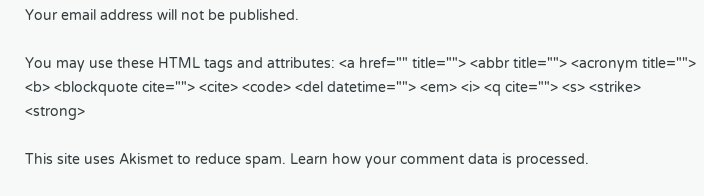Your email address will not be published.

You may use these HTML tags and attributes: <a href="" title=""> <abbr title=""> <acronym title=""> <b> <blockquote cite=""> <cite> <code> <del datetime=""> <em> <i> <q cite=""> <s> <strike> <strong>

This site uses Akismet to reduce spam. Learn how your comment data is processed.